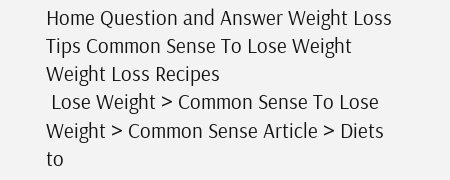Home Question and Answer Weight Loss Tips Common Sense To Lose Weight Weight Loss Recipes
 Lose Weight > Common Sense To Lose Weight > Common Sense Article > Diets to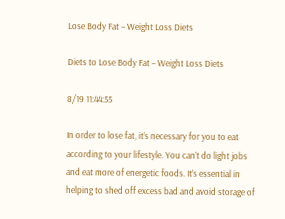Lose Body Fat – Weight Loss Diets

Diets to Lose Body Fat – Weight Loss Diets

8/19 11:44:55

In order to lose fat, it’s necessary for you to eat according to your lifestyle. You can’t do light jobs and eat more of energetic foods. It’s essential in helping to shed off excess bad and avoid storage of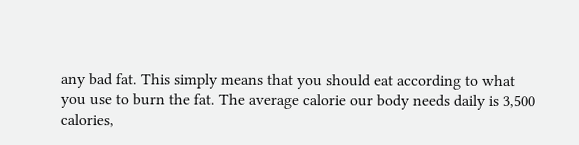any bad fat. This simply means that you should eat according to what you use to burn the fat. The average calorie our body needs daily is 3,500 calories,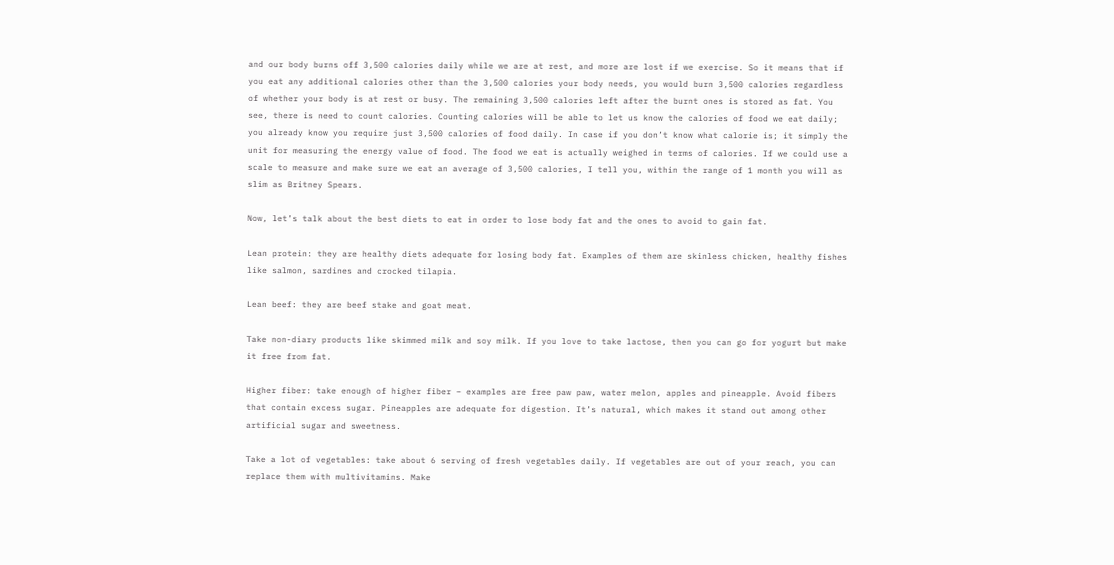and our body burns off 3,500 calories daily while we are at rest, and more are lost if we exercise. So it means that if you eat any additional calories other than the 3,500 calories your body needs, you would burn 3,500 calories regardless of whether your body is at rest or busy. The remaining 3,500 calories left after the burnt ones is stored as fat. You see, there is need to count calories. Counting calories will be able to let us know the calories of food we eat daily; you already know you require just 3,500 calories of food daily. In case if you don’t know what calorie is; it simply the unit for measuring the energy value of food. The food we eat is actually weighed in terms of calories. If we could use a scale to measure and make sure we eat an average of 3,500 calories, I tell you, within the range of 1 month you will as slim as Britney Spears.

Now, let’s talk about the best diets to eat in order to lose body fat and the ones to avoid to gain fat.

Lean protein: they are healthy diets adequate for losing body fat. Examples of them are skinless chicken, healthy fishes like salmon, sardines and crocked tilapia.

Lean beef: they are beef stake and goat meat.

Take non-diary products like skimmed milk and soy milk. If you love to take lactose, then you can go for yogurt but make it free from fat.

Higher fiber: take enough of higher fiber – examples are free paw paw, water melon, apples and pineapple. Avoid fibers that contain excess sugar. Pineapples are adequate for digestion. It’s natural, which makes it stand out among other artificial sugar and sweetness.

Take a lot of vegetables: take about 6 serving of fresh vegetables daily. If vegetables are out of your reach, you can replace them with multivitamins. Make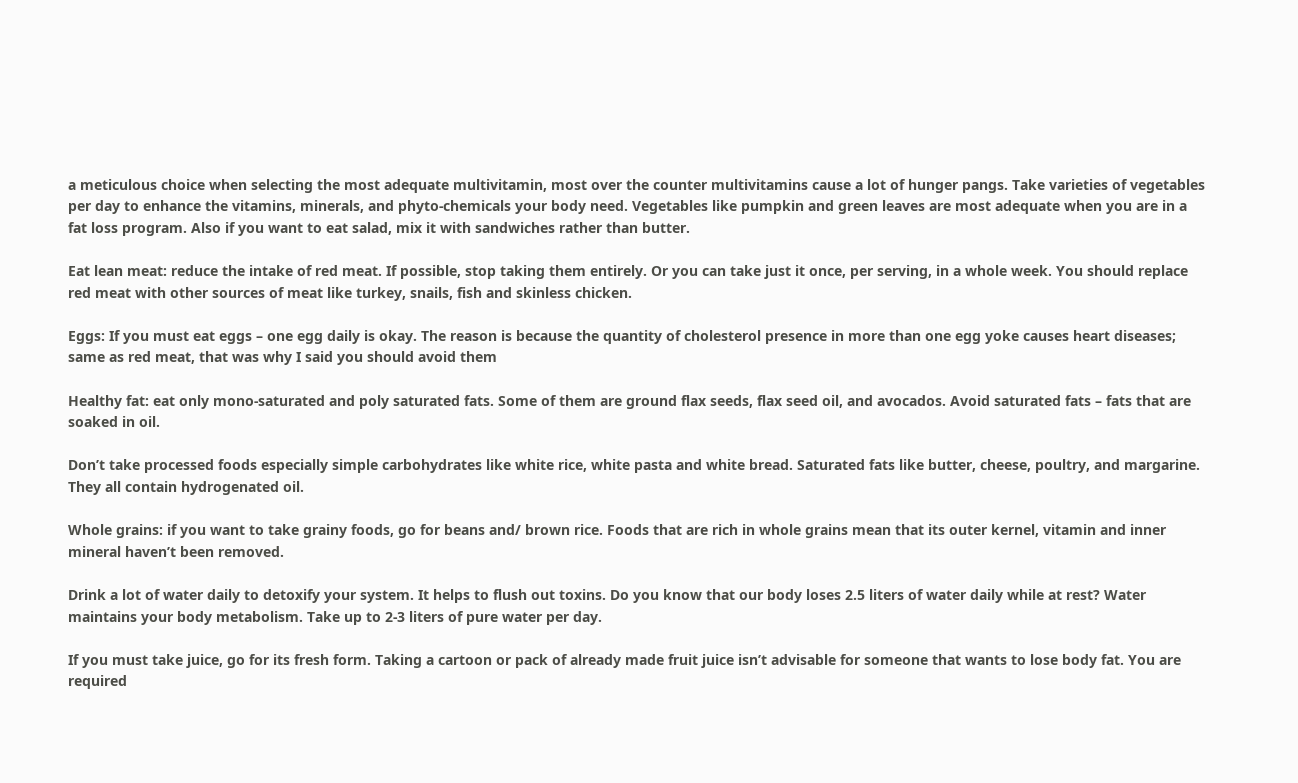a meticulous choice when selecting the most adequate multivitamin, most over the counter multivitamins cause a lot of hunger pangs. Take varieties of vegetables per day to enhance the vitamins, minerals, and phyto-chemicals your body need. Vegetables like pumpkin and green leaves are most adequate when you are in a fat loss program. Also if you want to eat salad, mix it with sandwiches rather than butter.

Eat lean meat: reduce the intake of red meat. If possible, stop taking them entirely. Or you can take just it once, per serving, in a whole week. You should replace red meat with other sources of meat like turkey, snails, fish and skinless chicken.

Eggs: If you must eat eggs – one egg daily is okay. The reason is because the quantity of cholesterol presence in more than one egg yoke causes heart diseases; same as red meat, that was why I said you should avoid them

Healthy fat: eat only mono-saturated and poly saturated fats. Some of them are ground flax seeds, flax seed oil, and avocados. Avoid saturated fats – fats that are soaked in oil.

Don’t take processed foods especially simple carbohydrates like white rice, white pasta and white bread. Saturated fats like butter, cheese, poultry, and margarine. They all contain hydrogenated oil.

Whole grains: if you want to take grainy foods, go for beans and/ brown rice. Foods that are rich in whole grains mean that its outer kernel, vitamin and inner mineral haven’t been removed.

Drink a lot of water daily to detoxify your system. It helps to flush out toxins. Do you know that our body loses 2.5 liters of water daily while at rest? Water maintains your body metabolism. Take up to 2-3 liters of pure water per day.

If you must take juice, go for its fresh form. Taking a cartoon or pack of already made fruit juice isn’t advisable for someone that wants to lose body fat. You are required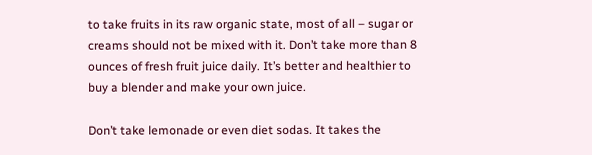to take fruits in its raw organic state, most of all – sugar or creams should not be mixed with it. Don’t take more than 8 ounces of fresh fruit juice daily. It’s better and healthier to buy a blender and make your own juice.

Don’t take lemonade or even diet sodas. It takes the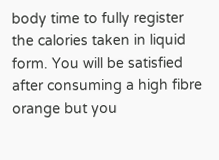body time to fully register the calories taken in liquid form. You will be satisfied after consuming a high fibre orange but you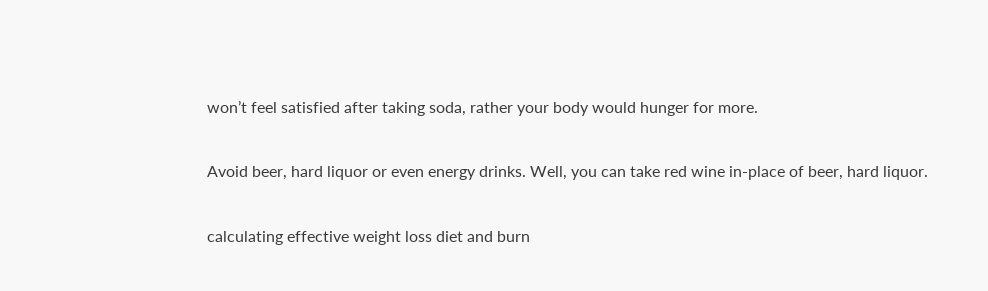won’t feel satisfied after taking soda, rather your body would hunger for more.

Avoid beer, hard liquor or even energy drinks. Well, you can take red wine in-place of beer, hard liquor.

calculating effective weight loss diet and burn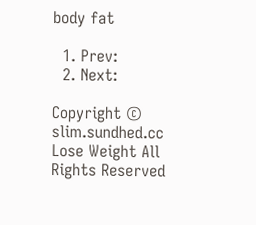body fat

  1. Prev:
  2. Next:

Copyright © slim.sundhed.cc Lose Weight All Rights Reserved